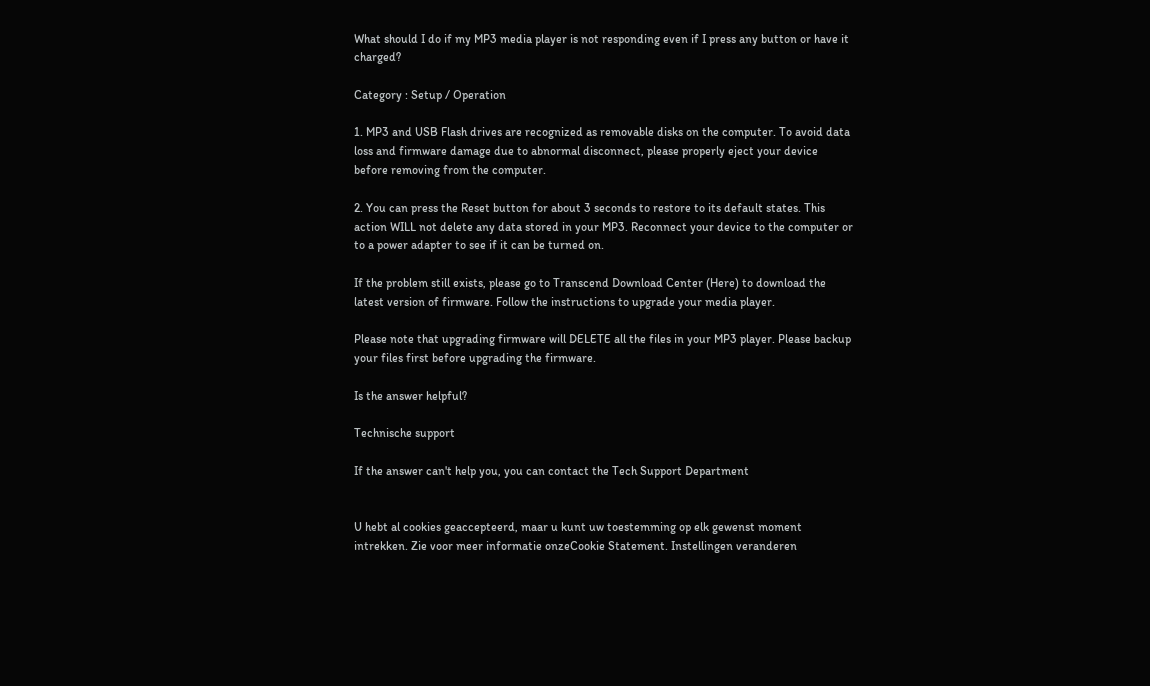What should I do if my MP3 media player is not responding even if I press any button or have it charged?

Category : Setup / Operation

1. MP3 and USB Flash drives are recognized as removable disks on the computer. To avoid data loss and firmware damage due to abnormal disconnect, please properly eject your device before removing from the computer.

2. You can press the Reset button for about 3 seconds to restore to its default states. This action WILL not delete any data stored in your MP3. Reconnect your device to the computer or to a power adapter to see if it can be turned on.

If the problem still exists, please go to Transcend Download Center (Here) to download the latest version of firmware. Follow the instructions to upgrade your media player.

Please note that upgrading firmware will DELETE all the files in your MP3 player. Please backup your files first before upgrading the firmware.

Is the answer helpful?

Technische support

If the answer can't help you, you can contact the Tech Support Department


U hebt al cookies geaccepteerd, maar u kunt uw toestemming op elk gewenst moment intrekken. Zie voor meer informatie onzeCookie Statement. Instellingen veranderen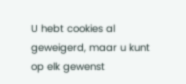U hebt cookies al geweigerd, maar u kunt op elk gewenst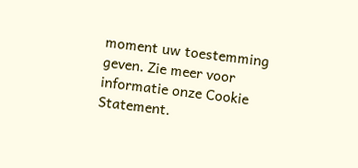moment uw toestemming geven. Zie meer voor informatie onze Cookie Statement.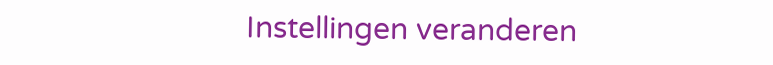Instellingen veranderen